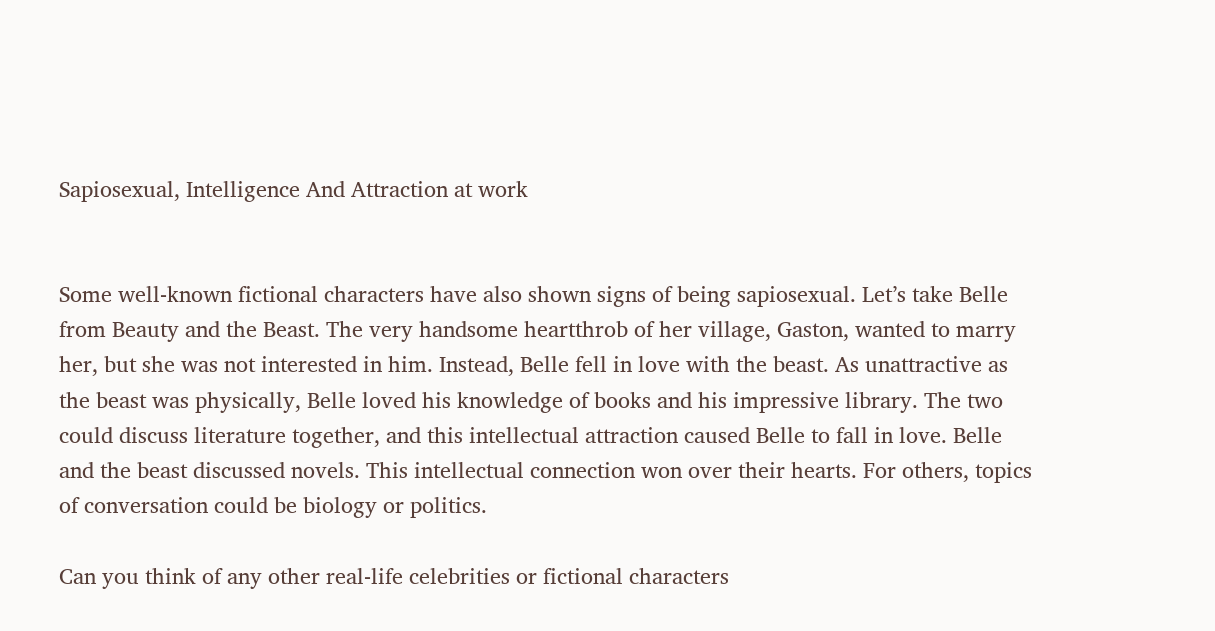Sapiosexual, Intelligence And Attraction at work


Some well-known fictional characters have also shown signs of being sapiosexual. Let’s take Belle from Beauty and the Beast. The very handsome heartthrob of her village, Gaston, wanted to marry her, but she was not interested in him. Instead, Belle fell in love with the beast. As unattractive as the beast was physically, Belle loved his knowledge of books and his impressive library. The two could discuss literature together, and this intellectual attraction caused Belle to fall in love. Belle and the beast discussed novels. This intellectual connection won over their hearts. For others, topics of conversation could be biology or politics.

Can you think of any other real-life celebrities or fictional characters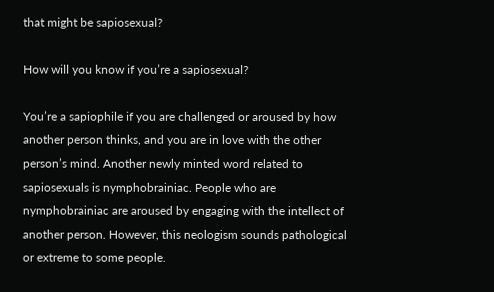that might be sapiosexual?

How will you know if you’re a sapiosexual?

You’re a sapiophile if you are challenged or aroused by how another person thinks, and you are in love with the other person’s mind. Another newly minted word related to sapiosexuals is nymphobrainiac. People who are nymphobrainiac are aroused by engaging with the intellect of another person. However, this neologism sounds pathological or extreme to some people.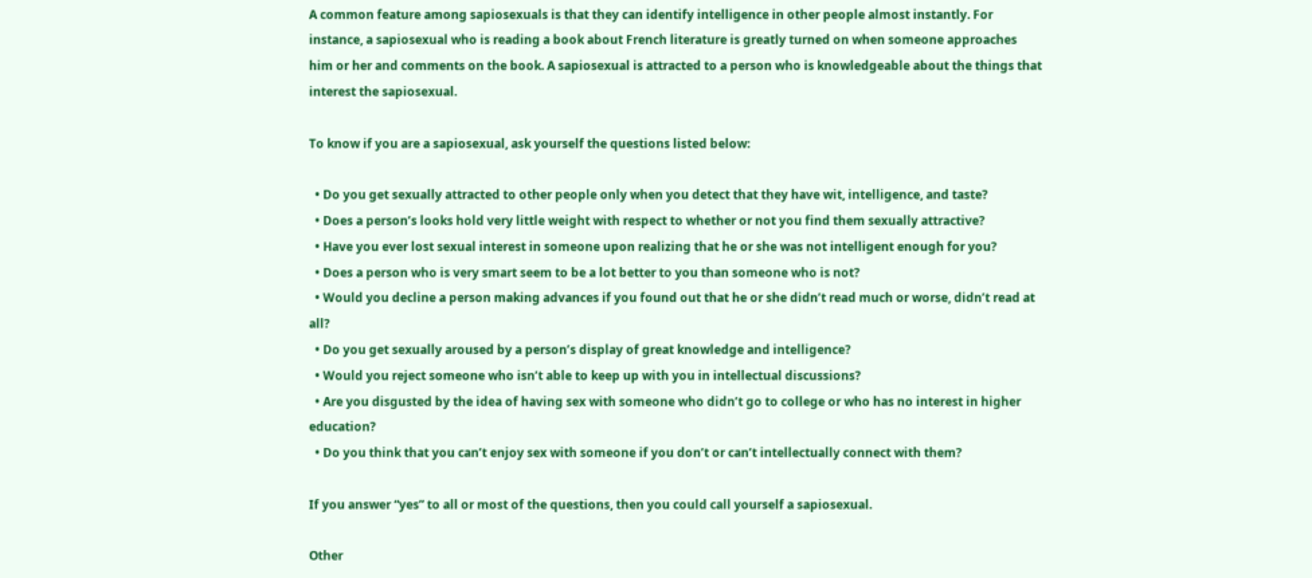A common feature among sapiosexuals is that they can identify intelligence in other people almost instantly. For instance, a sapiosexual who is reading a book about French literature is greatly turned on when someone approaches him or her and comments on the book. A sapiosexual is attracted to a person who is knowledgeable about the things that interest the sapiosexual.

To know if you are a sapiosexual, ask yourself the questions listed below:

  • Do you get sexually attracted to other people only when you detect that they have wit, intelligence, and taste?
  • Does a person’s looks hold very little weight with respect to whether or not you find them sexually attractive?
  • Have you ever lost sexual interest in someone upon realizing that he or she was not intelligent enough for you?
  • Does a person who is very smart seem to be a lot better to you than someone who is not?
  • Would you decline a person making advances if you found out that he or she didn’t read much or worse, didn’t read at all?
  • Do you get sexually aroused by a person’s display of great knowledge and intelligence?
  • Would you reject someone who isn’t able to keep up with you in intellectual discussions?
  • Are you disgusted by the idea of having sex with someone who didn’t go to college or who has no interest in higher education?
  • Do you think that you can’t enjoy sex with someone if you don’t or can’t intellectually connect with them?

If you answer “yes” to all or most of the questions, then you could call yourself a sapiosexual.

Other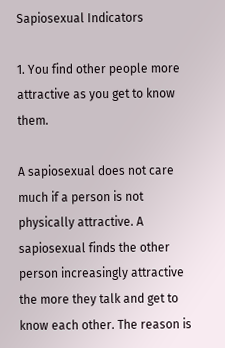Sapiosexual Indicators

1. You find other people more attractive as you get to know them.

A sapiosexual does not care much if a person is not physically attractive. A sapiosexual finds the other person increasingly attractive the more they talk and get to know each other. The reason is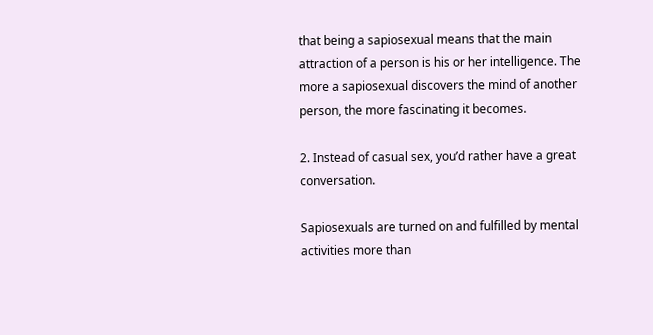that being a sapiosexual means that the main attraction of a person is his or her intelligence. The more a sapiosexual discovers the mind of another person, the more fascinating it becomes.

2. Instead of casual sex, you’d rather have a great conversation.

Sapiosexuals are turned on and fulfilled by mental activities more than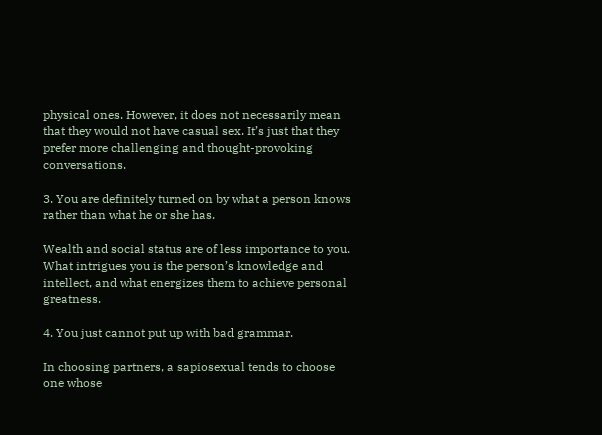physical ones. However, it does not necessarily mean that they would not have casual sex. It’s just that they prefer more challenging and thought-provoking conversations.

3. You are definitely turned on by what a person knows rather than what he or she has.

Wealth and social status are of less importance to you. What intrigues you is the person’s knowledge and intellect, and what energizes them to achieve personal greatness.

4. You just cannot put up with bad grammar.

In choosing partners, a sapiosexual tends to choose one whose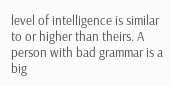level of intelligence is similar to or higher than theirs. A person with bad grammar is a big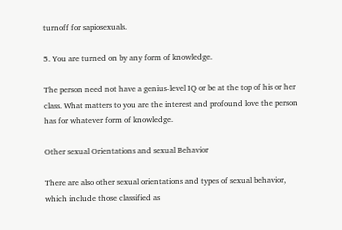turnoff for sapiosexuals.

5. You are turned on by any form of knowledge.

The person need not have a genius-level IQ or be at the top of his or her class. What matters to you are the interest and profound love the person has for whatever form of knowledge.

Other sexual Orientations and sexual Behavior

There are also other sexual orientations and types of sexual behavior, which include those classified as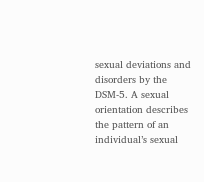sexual deviations and disorders by the DSM-5. A sexual orientation describes the pattern of an individual’s sexual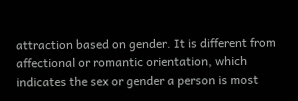attraction based on gender. It is different from affectional or romantic orientation, which indicates the sex or gender a person is most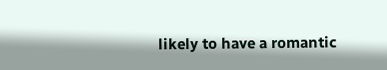likely to have a romantic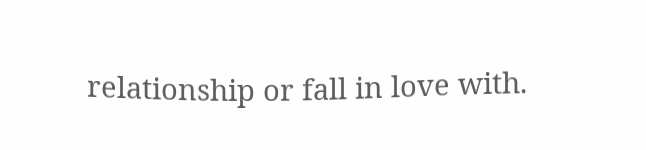relationship or fall in love with.